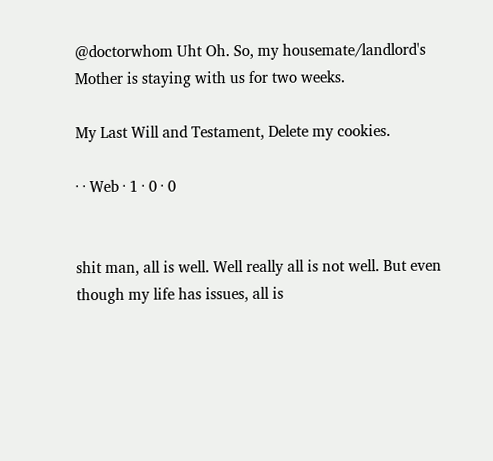@doctorwhom Uht Oh. So, my housemate/landlord's Mother is staying with us for two weeks.

My Last Will and Testament, Delete my cookies.

· · Web · 1 · 0 · 0


shit man, all is well. Well really all is not well. But even though my life has issues, all is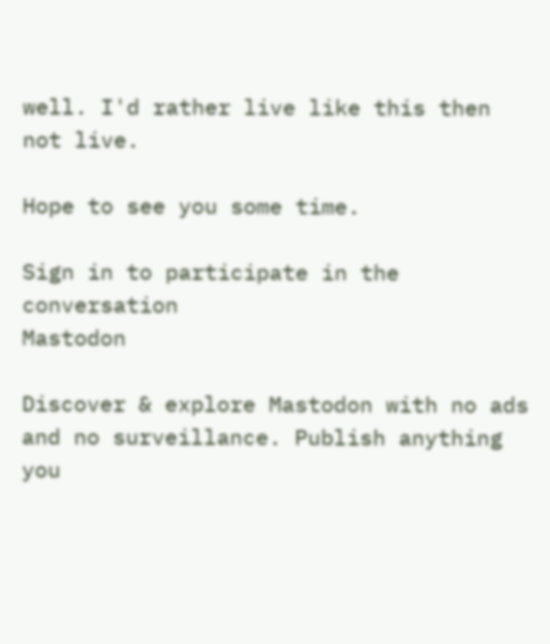well. I'd rather live like this then not live.

Hope to see you some time.

Sign in to participate in the conversation
Mastodon

Discover & explore Mastodon with no ads and no surveillance. Publish anything you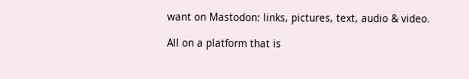want on Mastodon: links, pictures, text, audio & video.

All on a platform that is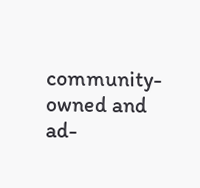community-owned and ad-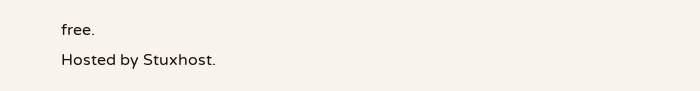free.
Hosted by Stuxhost.